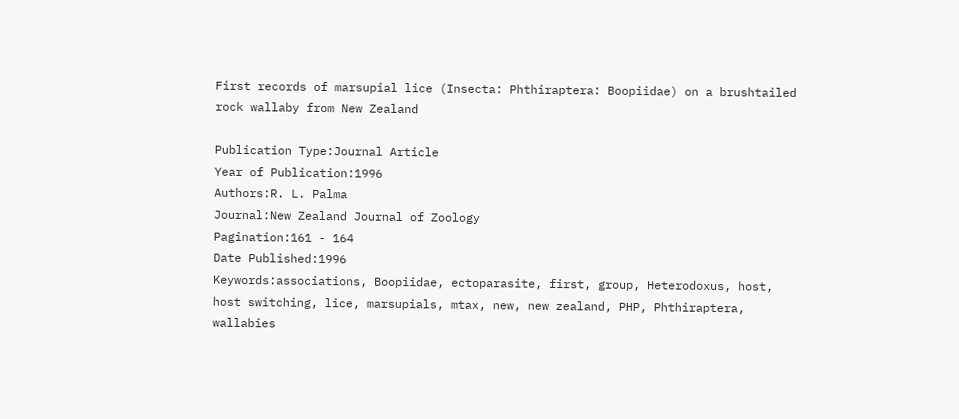First records of marsupial lice (Insecta: Phthiraptera: Boopiidae) on a brushtailed rock wallaby from New Zealand

Publication Type:Journal Article
Year of Publication:1996
Authors:R. L. Palma
Journal:New Zealand Journal of Zoology
Pagination:161 - 164
Date Published:1996
Keywords:associations, Boopiidae, ectoparasite, first, group, Heterodoxus, host, host switching, lice, marsupials, mtax, new, new zealand, PHP, Phthiraptera, wallabies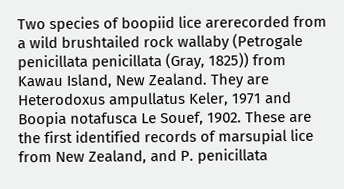Two species of boopiid lice arerecorded from a wild brushtailed rock wallaby (Petrogale penicillata penicillata (Gray, 1825)) from Kawau Island, New Zealand. They are Heterodoxus ampullatus Keler, 1971 and Boopia notafusca Le Souef, 1902. These are the first identified records of marsupial lice from New Zealand, and P. penicillata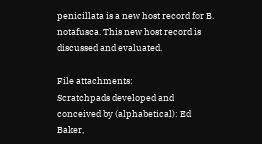penicillata is a new host record for B. notafusca. This new host record is discussed and evaluated.

File attachments:
Scratchpads developed and conceived by (alphabetical): Ed Baker,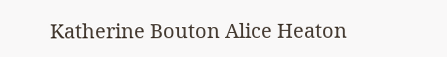Katherine Bouton Alice Heaton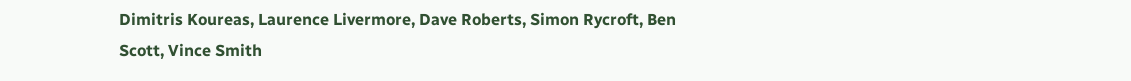Dimitris Koureas, Laurence Livermore, Dave Roberts, Simon Rycroft, Ben Scott, Vince Smith